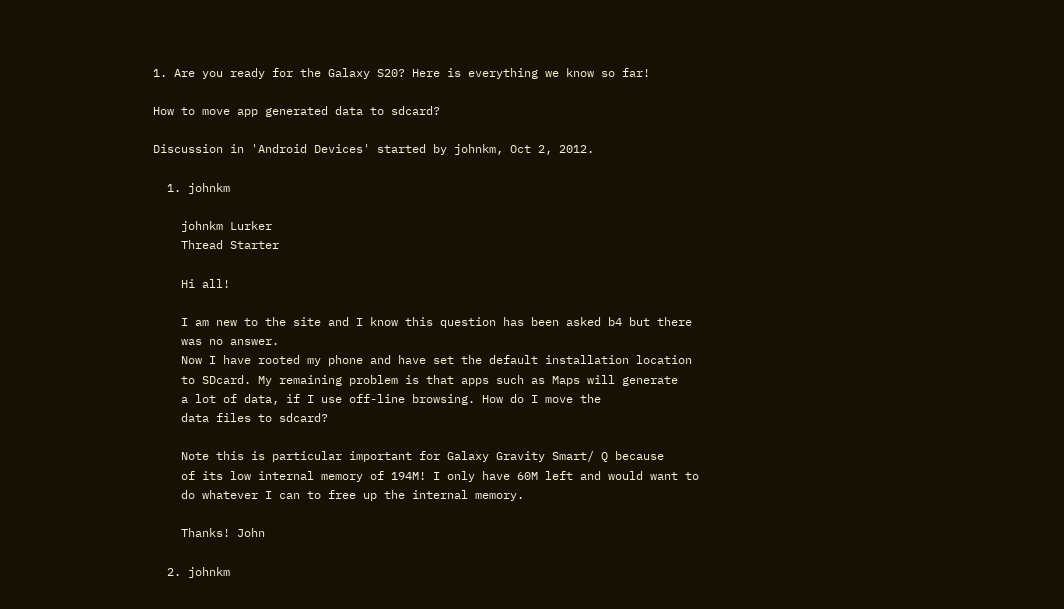1. Are you ready for the Galaxy S20? Here is everything we know so far!

How to move app generated data to sdcard?

Discussion in 'Android Devices' started by johnkm, Oct 2, 2012.

  1. johnkm

    johnkm Lurker
    Thread Starter

    Hi all!

    I am new to the site and I know this question has been asked b4 but there
    was no answer.
    Now I have rooted my phone and have set the default installation location
    to SDcard. My remaining problem is that apps such as Maps will generate
    a lot of data, if I use off-line browsing. How do I move the
    data files to sdcard?

    Note this is particular important for Galaxy Gravity Smart/ Q because
    of its low internal memory of 194M! I only have 60M left and would want to
    do whatever I can to free up the internal memory.

    Thanks! John

  2. johnkm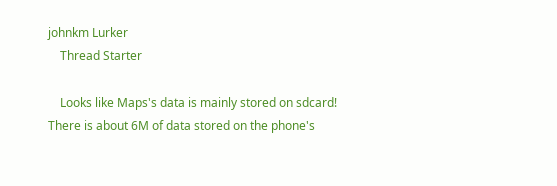johnkm Lurker
    Thread Starter

    Looks like Maps's data is mainly stored on sdcard! There is about 6M of data stored on the phone's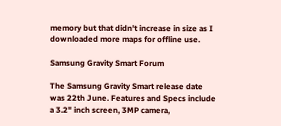memory but that didn't increase in size as I downloaded more maps for offline use.

Samsung Gravity Smart Forum

The Samsung Gravity Smart release date was 22th June. Features and Specs include a 3.2" inch screen, 3MP camera,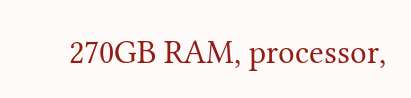270GB RAM, processor,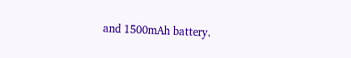and 1500mAh battery.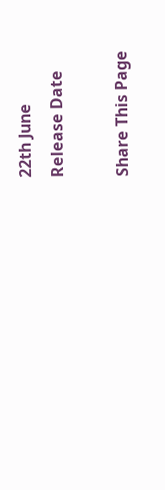22th June
Release Date

Share This Page